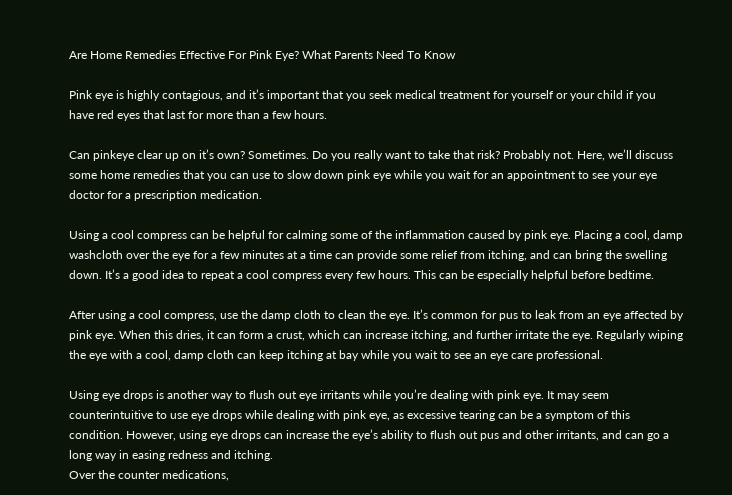Are Home Remedies Effective For Pink Eye? What Parents Need To Know

Pink eye is highly contagious, and it’s important that you seek medical treatment for yourself or your child if you have red eyes that last for more than a few hours.

Can pinkeye clear up on it’s own? Sometimes. Do you really want to take that risk? Probably not. Here, we’ll discuss some home remedies that you can use to slow down pink eye while you wait for an appointment to see your eye doctor for a prescription medication.

Using a cool compress can be helpful for calming some of the inflammation caused by pink eye. Placing a cool, damp washcloth over the eye for a few minutes at a time can provide some relief from itching, and can bring the swelling down. It’s a good idea to repeat a cool compress every few hours. This can be especially helpful before bedtime.

After using a cool compress, use the damp cloth to clean the eye. It’s common for pus to leak from an eye affected by pink eye. When this dries, it can form a crust, which can increase itching, and further irritate the eye. Regularly wiping the eye with a cool, damp cloth can keep itching at bay while you wait to see an eye care professional.

Using eye drops is another way to flush out eye irritants while you’re dealing with pink eye. It may seem counterintuitive to use eye drops while dealing with pink eye, as excessive tearing can be a symptom of this condition. However, using eye drops can increase the eye’s ability to flush out pus and other irritants, and can go a long way in easing redness and itching.
Over the counter medications,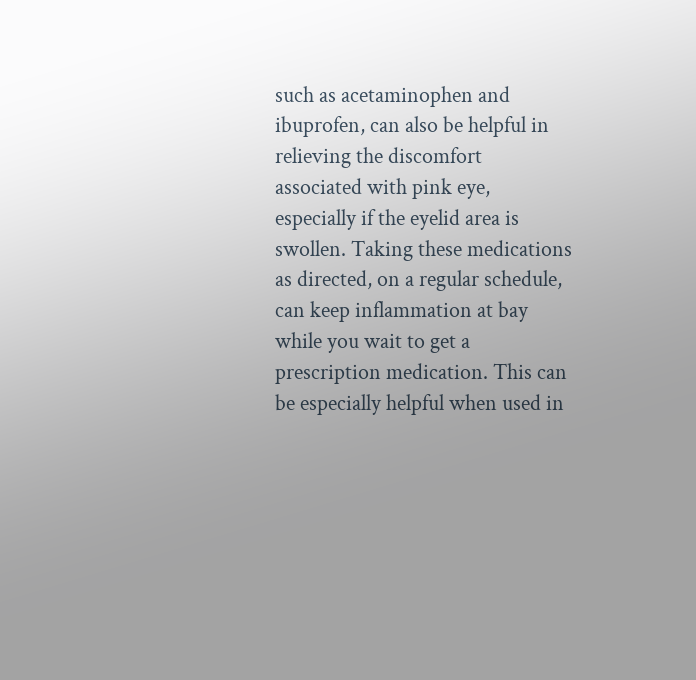such as acetaminophen and ibuprofen, can also be helpful in relieving the discomfort associated with pink eye, especially if the eyelid area is swollen. Taking these medications as directed, on a regular schedule, can keep inflammation at bay while you wait to get a prescription medication. This can be especially helpful when used in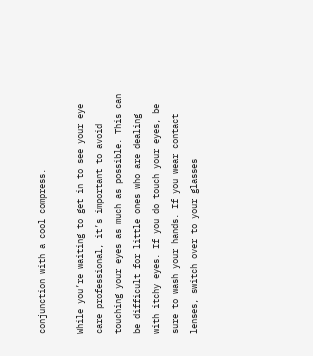conjunction with a cool compress.

While you’re waiting to get in to see your eye care professional, it’s important to avoid touching your eyes as much as possible. This can be difficult for little ones who are dealing with itchy eyes. If you do touch your eyes, be sure to wash your hands. If you wear contact lenses, switch over to your glasses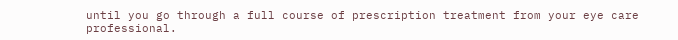until you go through a full course of prescription treatment from your eye care professional.